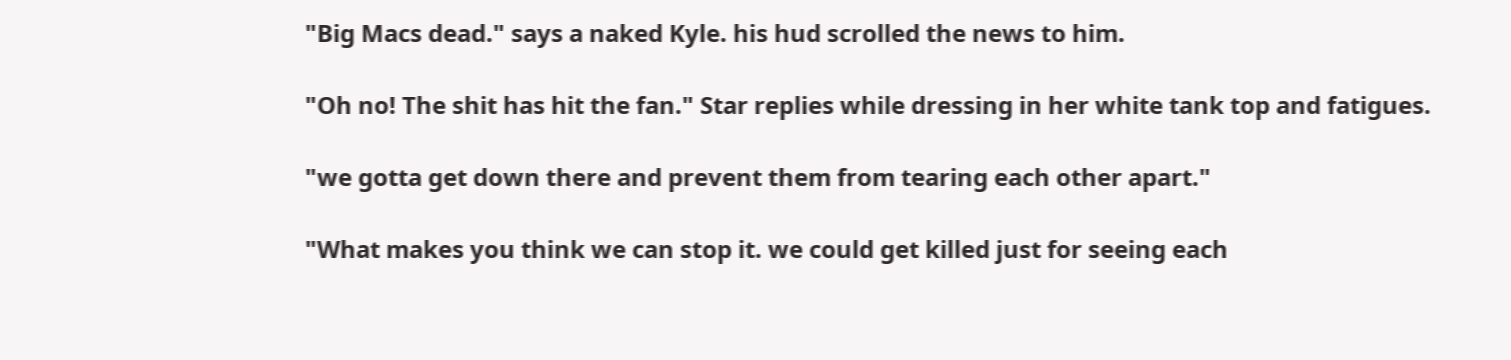"Big Macs dead." says a naked Kyle. his hud scrolled the news to him.

"Oh no! The shit has hit the fan." Star replies while dressing in her white tank top and fatigues.

"we gotta get down there and prevent them from tearing each other apart."

"What makes you think we can stop it. we could get killed just for seeing each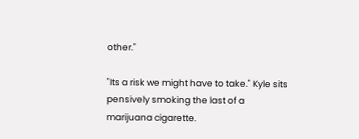other."

"Its a risk we might have to take." Kyle sits pensively smoking the last of a marijuana cigarette.